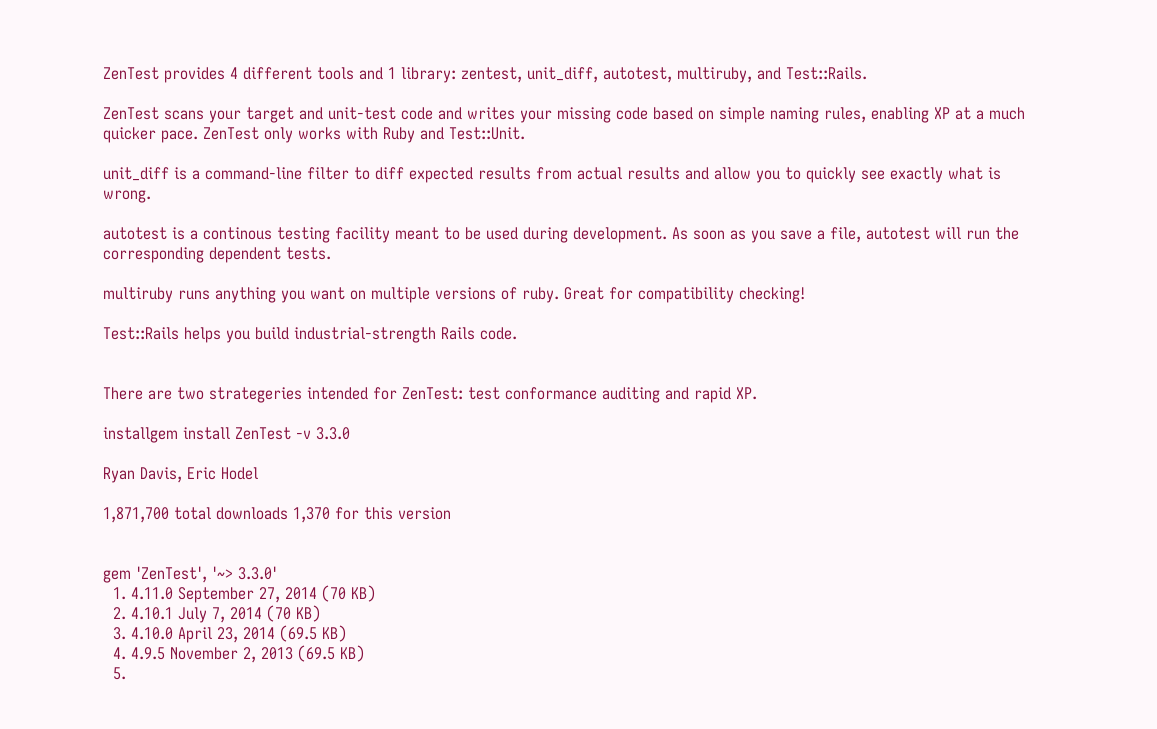ZenTest provides 4 different tools and 1 library: zentest, unit_diff, autotest, multiruby, and Test::Rails.

ZenTest scans your target and unit-test code and writes your missing code based on simple naming rules, enabling XP at a much quicker pace. ZenTest only works with Ruby and Test::Unit.

unit_diff is a command-line filter to diff expected results from actual results and allow you to quickly see exactly what is wrong.

autotest is a continous testing facility meant to be used during development. As soon as you save a file, autotest will run the corresponding dependent tests.

multiruby runs anything you want on multiple versions of ruby. Great for compatibility checking!

Test::Rails helps you build industrial-strength Rails code.


There are two strategeries intended for ZenTest: test conformance auditing and rapid XP.

installgem install ZenTest -v 3.3.0

Ryan Davis, Eric Hodel

1,871,700 total downloads 1,370 for this version


gem 'ZenTest', '~> 3.3.0'
  1. 4.11.0 September 27, 2014 (70 KB)
  2. 4.10.1 July 7, 2014 (70 KB)
  3. 4.10.0 April 23, 2014 (69.5 KB)
  4. 4.9.5 November 2, 2013 (69.5 KB)
  5.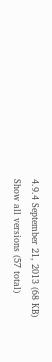4.9.4 September 21, 2013 (68 KB)
Show all versions (57 total)